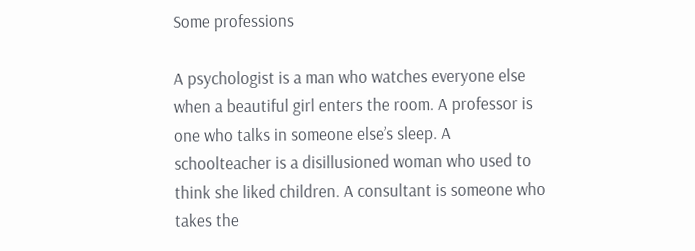Some professions

A psychologist is a man who watches everyone else when a beautiful girl enters the room. A professor is one who talks in someone else’s sleep. A schoolteacher is a disillusioned woman who used to think she liked children. A consultant is someone who takes the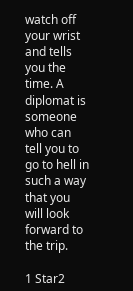watch off your wrist and tells you the time. A diplomat is someone who can tell you to go to hell in such a way that you will look forward to the trip.

1 Star2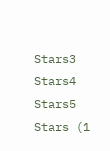Stars3 Stars4 Stars5 Stars (1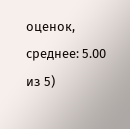оценок, среднее: 5.00 из 5)